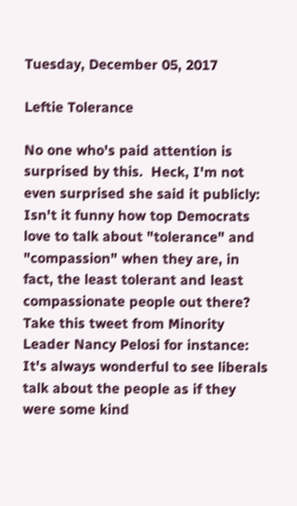Tuesday, December 05, 2017

Leftie Tolerance

No one who's paid attention is surprised by this.  Heck, I'm not even surprised she said it publicly:
Isn't it funny how top Democrats love to talk about "tolerance" and "compassion" when they are, in fact, the least tolerant and least compassionate people out there? Take this tweet from Minority Leader Nancy Pelosi for instance:
It's always wonderful to see liberals talk about the people as if they were some kind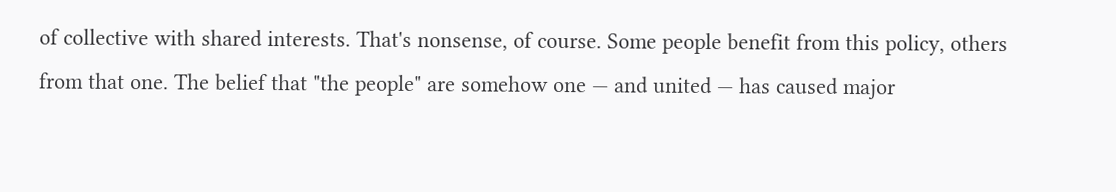of collective with shared interests. That's nonsense, of course. Some people benefit from this policy, others from that one. The belief that "the people" are somehow one — and united — has caused major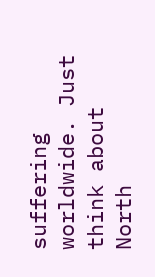suffering worldwide. Just think about North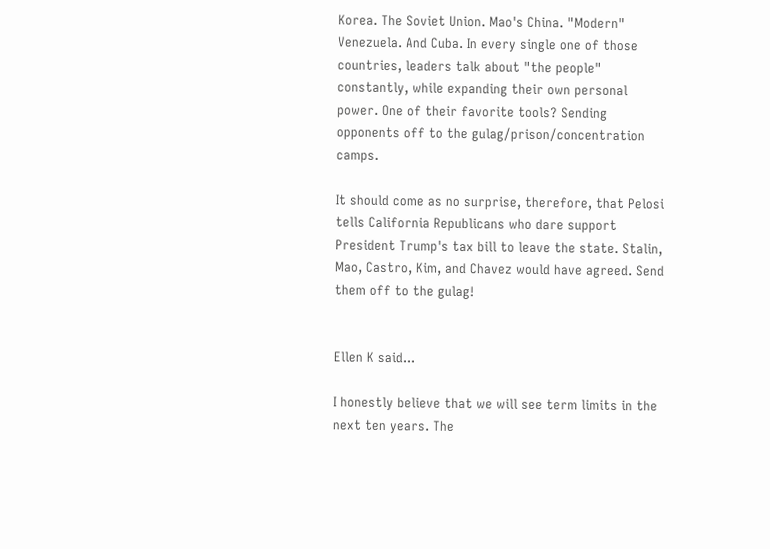Korea. The Soviet Union. Mao's China. "Modern" Venezuela. And Cuba. In every single one of those countries, leaders talk about "the people" constantly, while expanding their own personal power. One of their favorite tools? Sending opponents off to the gulag/prison/concentration camps.

It should come as no surprise, therefore, that Pelosi tells California Republicans who dare support President Trump's tax bill to leave the state. Stalin, Mao, Castro, Kim, and Chavez would have agreed. Send them off to the gulag!


Ellen K said...

I honestly believe that we will see term limits in the next ten years. The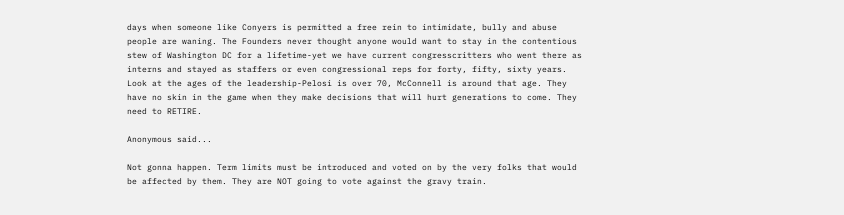days when someone like Conyers is permitted a free rein to intimidate, bully and abuse people are waning. The Founders never thought anyone would want to stay in the contentious stew of Washington DC for a lifetime-yet we have current congresscritters who went there as interns and stayed as staffers or even congressional reps for forty, fifty, sixty years. Look at the ages of the leadership-Pelosi is over 70, McConnell is around that age. They have no skin in the game when they make decisions that will hurt generations to come. They need to RETIRE.

Anonymous said...

Not gonna happen. Term limits must be introduced and voted on by the very folks that would be affected by them. They are NOT going to vote against the gravy train.